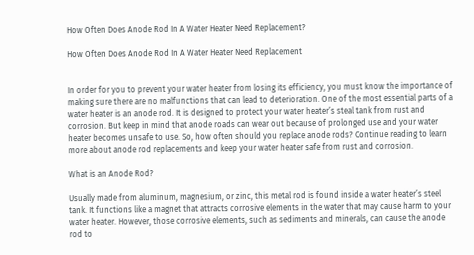How Often Does Anode Rod In A Water Heater Need Replacement?

How Often Does Anode Rod In A Water Heater Need Replacement


In order for you to prevent your water heater from losing its efficiency, you must know the importance of making sure there are no malfunctions that can lead to deterioration. One of the most essential parts of a water heater is an anode rod. It is designed to protect your water heater’s steal tank from rust and corrosion. But keep in mind that anode roads can wear out because of prolonged use and your water heater becomes unsafe to use. So, how often should you replace anode rods? Continue reading to learn more about anode rod replacements and keep your water heater safe from rust and corrosion.

What is an Anode Rod?

Usually made from aluminum, magnesium, or zinc, this metal rod is found inside a water heater’s steel tank. It functions like a magnet that attracts corrosive elements in the water that may cause harm to your water heater. However, those corrosive elements, such as sediments and minerals, can cause the anode rod to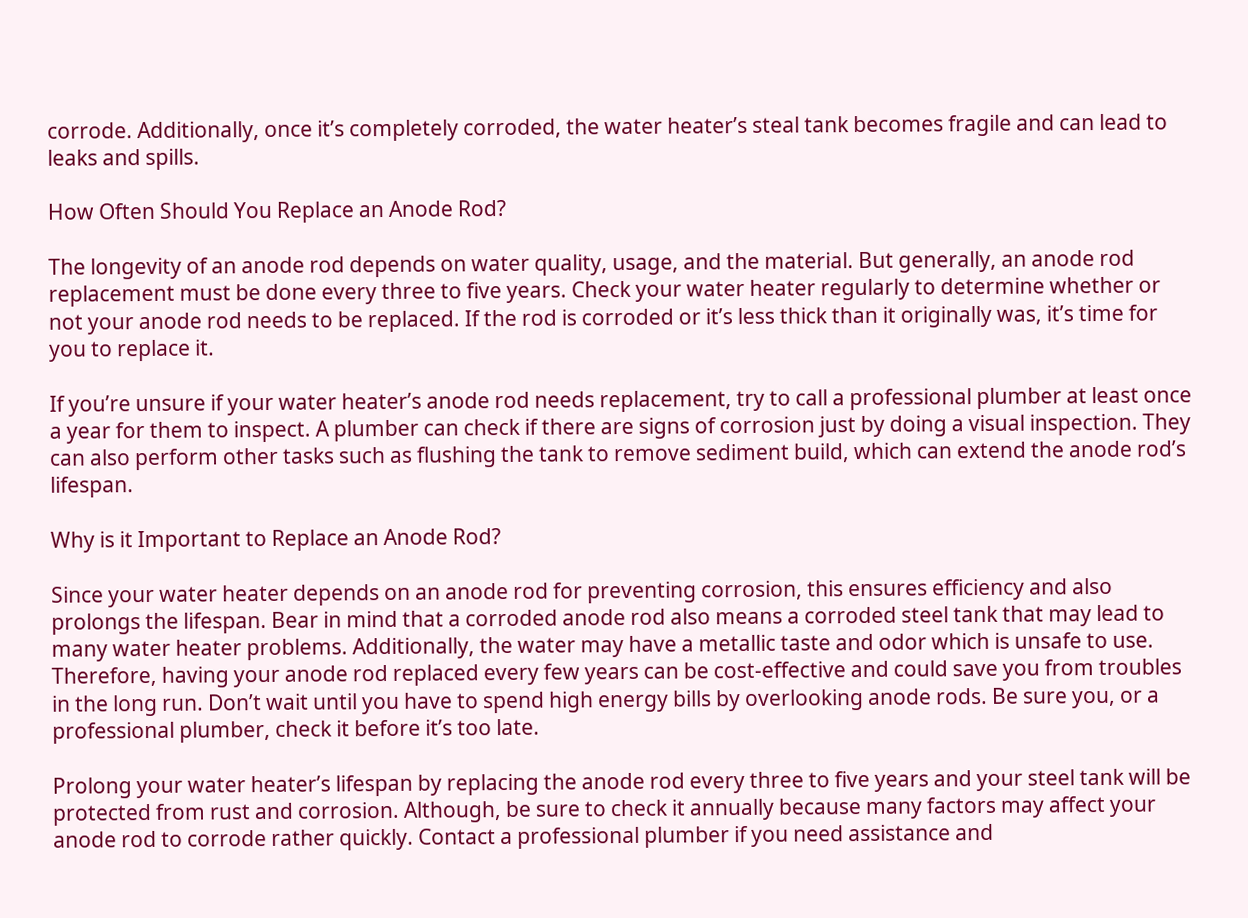corrode. Additionally, once it’s completely corroded, the water heater’s steal tank becomes fragile and can lead to leaks and spills.

How Often Should You Replace an Anode Rod?

The longevity of an anode rod depends on water quality, usage, and the material. But generally, an anode rod replacement must be done every three to five years. Check your water heater regularly to determine whether or not your anode rod needs to be replaced. If the rod is corroded or it’s less thick than it originally was, it’s time for you to replace it.

If you’re unsure if your water heater’s anode rod needs replacement, try to call a professional plumber at least once a year for them to inspect. A plumber can check if there are signs of corrosion just by doing a visual inspection. They can also perform other tasks such as flushing the tank to remove sediment build, which can extend the anode rod’s lifespan.

Why is it Important to Replace an Anode Rod?

Since your water heater depends on an anode rod for preventing corrosion, this ensures efficiency and also prolongs the lifespan. Bear in mind that a corroded anode rod also means a corroded steel tank that may lead to many water heater problems. Additionally, the water may have a metallic taste and odor which is unsafe to use.  Therefore, having your anode rod replaced every few years can be cost-effective and could save you from troubles in the long run. Don’t wait until you have to spend high energy bills by overlooking anode rods. Be sure you, or a professional plumber, check it before it’s too late.

Prolong your water heater’s lifespan by replacing the anode rod every three to five years and your steel tank will be protected from rust and corrosion. Although, be sure to check it annually because many factors may affect your anode rod to corrode rather quickly. Contact a professional plumber if you need assistance and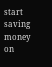start saving money on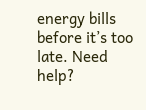energy bills before it’s too late. Need help?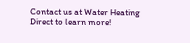Contact us at Water Heating Direct to learn more!